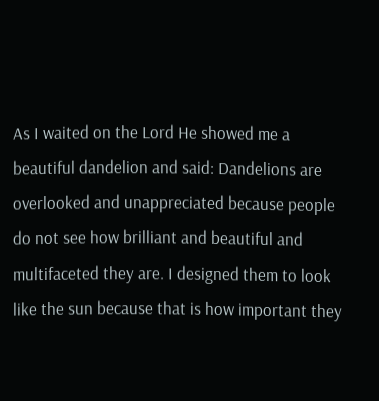As I waited on the Lord He showed me a beautiful dandelion and said: Dandelions are overlooked and unappreciated because people do not see how brilliant and beautiful and multifaceted they are. I designed them to look like the sun because that is how important they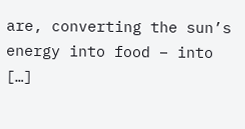are, converting the sun’s energy into food – into […]